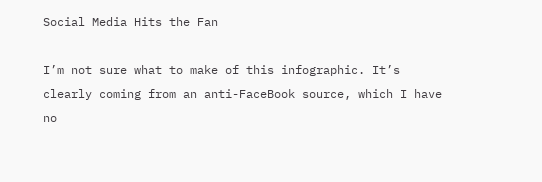Social Media Hits the Fan

I’m not sure what to make of this infographic. It’s clearly coming from an anti-FaceBook source, which I have no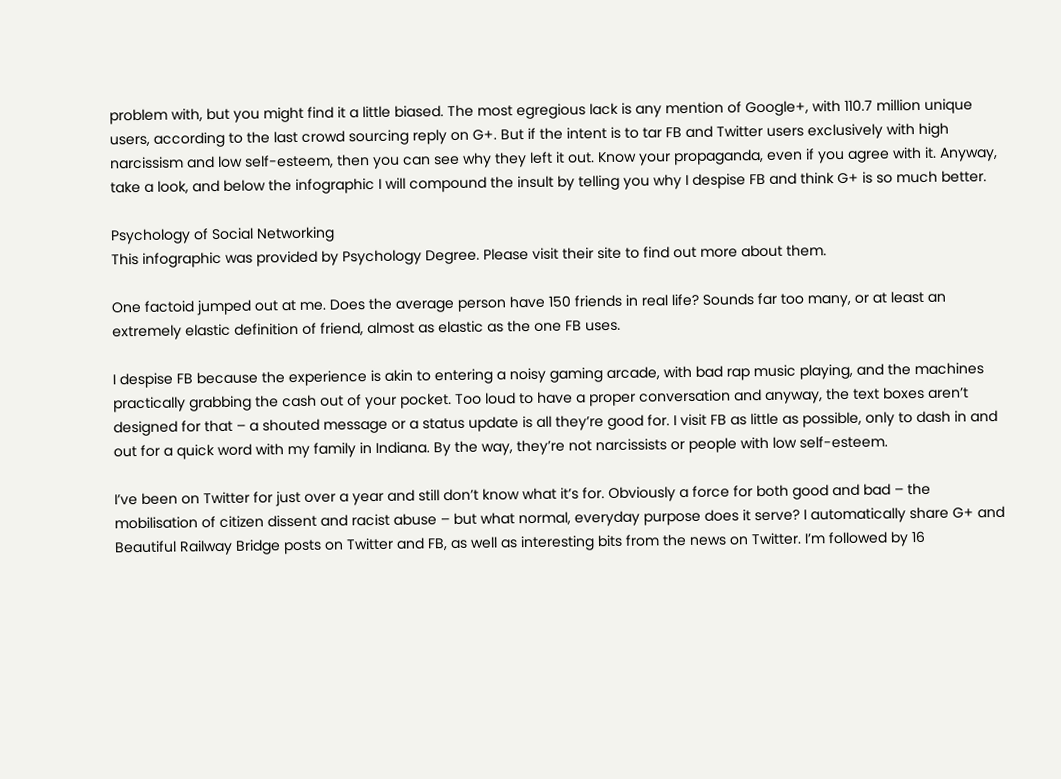problem with, but you might find it a little biased. The most egregious lack is any mention of Google+, with 110.7 million unique users, according to the last crowd sourcing reply on G+. But if the intent is to tar FB and Twitter users exclusively with high narcissism and low self-esteem, then you can see why they left it out. Know your propaganda, even if you agree with it. Anyway, take a look, and below the infographic I will compound the insult by telling you why I despise FB and think G+ is so much better.

Psychology of Social Networking
This infographic was provided by Psychology Degree. Please visit their site to find out more about them.

One factoid jumped out at me. Does the average person have 150 friends in real life? Sounds far too many, or at least an extremely elastic definition of friend, almost as elastic as the one FB uses.

I despise FB because the experience is akin to entering a noisy gaming arcade, with bad rap music playing, and the machines practically grabbing the cash out of your pocket. Too loud to have a proper conversation and anyway, the text boxes aren’t designed for that – a shouted message or a status update is all they’re good for. I visit FB as little as possible, only to dash in and out for a quick word with my family in Indiana. By the way, they’re not narcissists or people with low self-esteem.

I’ve been on Twitter for just over a year and still don’t know what it’s for. Obviously a force for both good and bad – the mobilisation of citizen dissent and racist abuse – but what normal, everyday purpose does it serve? I automatically share G+ and Beautiful Railway Bridge posts on Twitter and FB, as well as interesting bits from the news on Twitter. I’m followed by 16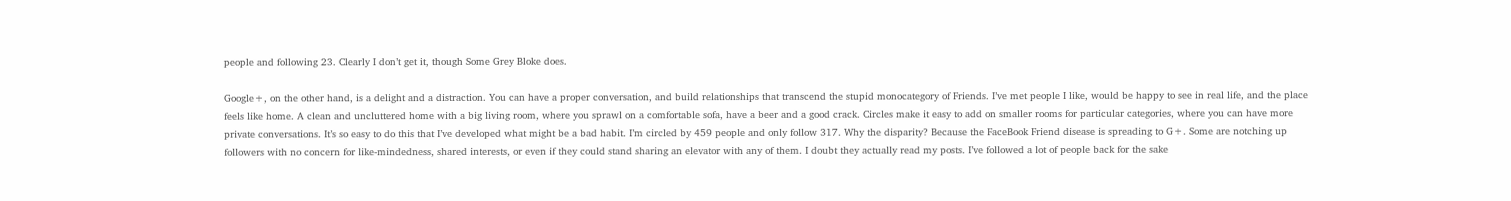people and following 23. Clearly I don’t get it, though Some Grey Bloke does.

Google+, on the other hand, is a delight and a distraction. You can have a proper conversation, and build relationships that transcend the stupid monocategory of Friends. I’ve met people I like, would be happy to see in real life, and the place feels like home. A clean and uncluttered home with a big living room, where you sprawl on a comfortable sofa, have a beer and a good crack. Circles make it easy to add on smaller rooms for particular categories, where you can have more private conversations. It’s so easy to do this that I’ve developed what might be a bad habit. I’m circled by 459 people and only follow 317. Why the disparity? Because the FaceBook Friend disease is spreading to G+. Some are notching up followers with no concern for like-mindedness, shared interests, or even if they could stand sharing an elevator with any of them. I doubt they actually read my posts. I’ve followed a lot of people back for the sake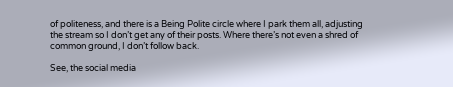of politeness, and there is a Being Polite circle where I park them all, adjusting the stream so I don’t get any of their posts. Where there’s not even a shred of common ground, I don’t follow back.

See, the social media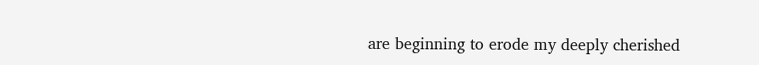are beginning to erode my deeply cherished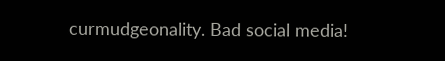curmudgeonality. Bad social media!